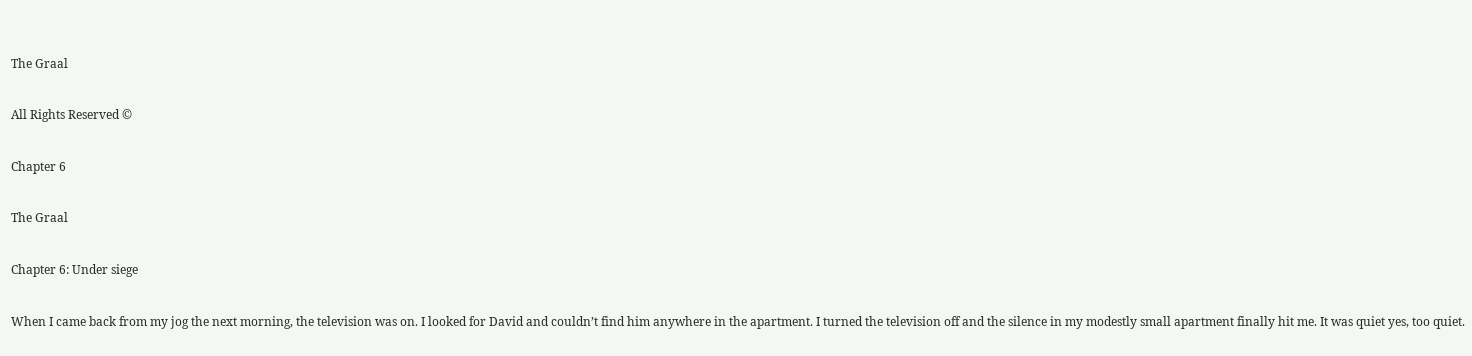The Graal

All Rights Reserved ©

Chapter 6

The Graal

Chapter 6: Under siege

When I came back from my jog the next morning, the television was on. I looked for David and couldn’t find him anywhere in the apartment. I turned the television off and the silence in my modestly small apartment finally hit me. It was quiet yes, too quiet.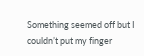Something seemed off but I couldn’t put my finger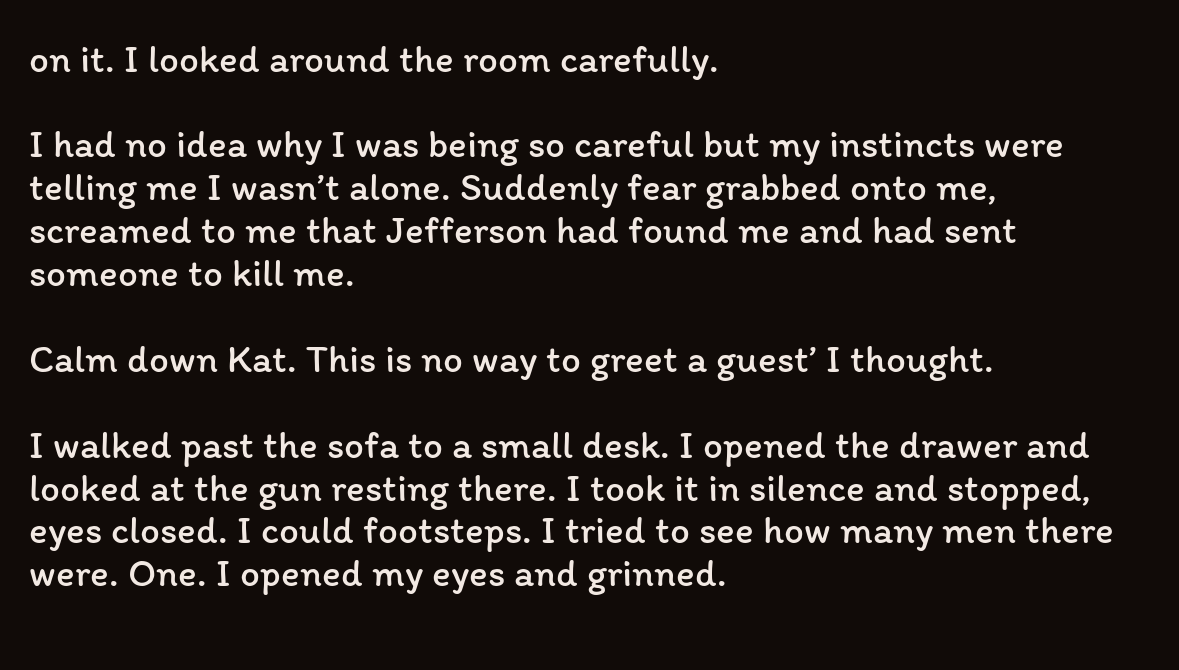on it. I looked around the room carefully.

I had no idea why I was being so careful but my instincts were telling me I wasn’t alone. Suddenly fear grabbed onto me, screamed to me that Jefferson had found me and had sent someone to kill me.

Calm down Kat. This is no way to greet a guest’ I thought.

I walked past the sofa to a small desk. I opened the drawer and looked at the gun resting there. I took it in silence and stopped, eyes closed. I could footsteps. I tried to see how many men there were. One. I opened my eyes and grinned.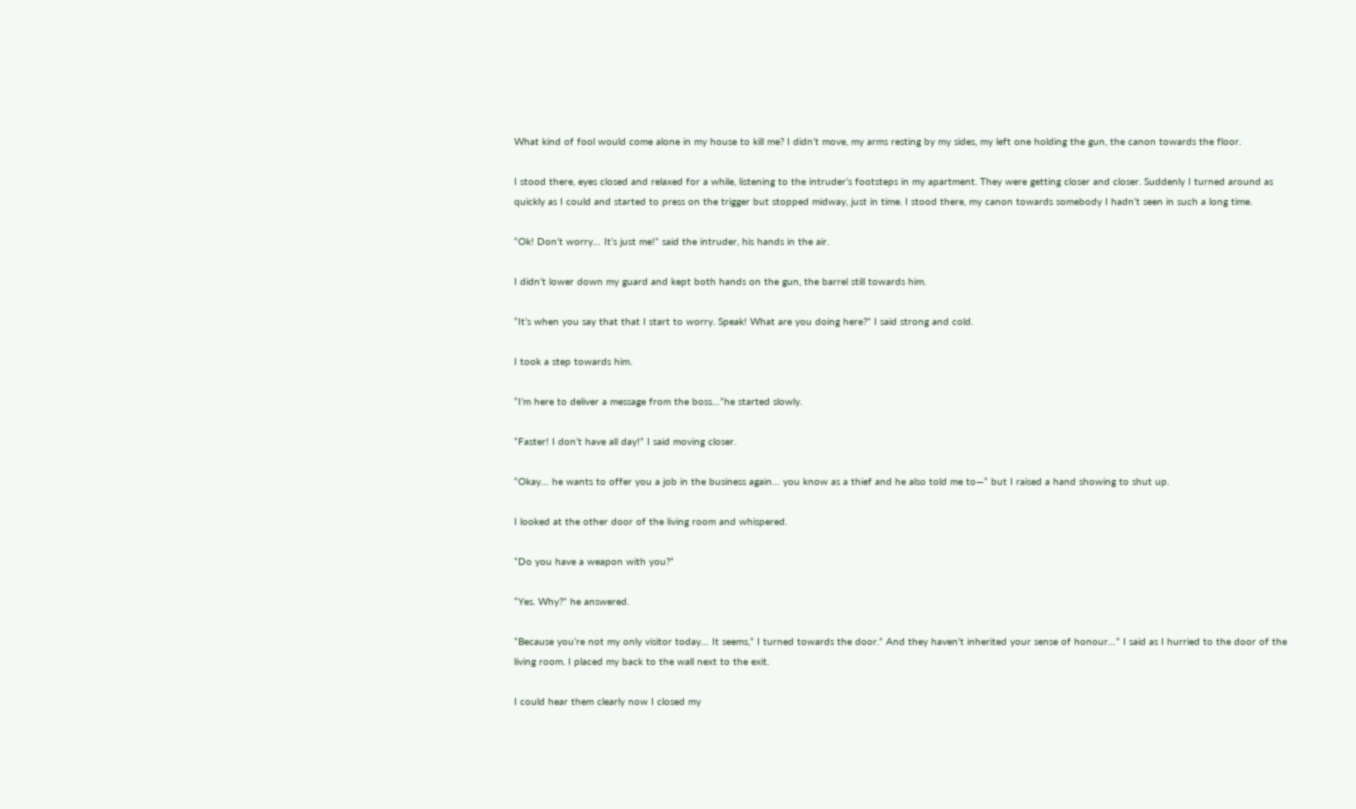What kind of fool would come alone in my house to kill me? I didn’t move, my arms resting by my sides, my left one holding the gun, the canon towards the floor.

I stood there, eyes closed and relaxed for a while, listening to the intruder’s footsteps in my apartment. They were getting closer and closer. Suddenly I turned around as quickly as I could and started to press on the trigger but stopped midway, just in time. I stood there, my canon towards somebody I hadn’t seen in such a long time.

“Ok! Don’t worry… It’s just me!” said the intruder, his hands in the air.

I didn’t lower down my guard and kept both hands on the gun, the barrel still towards him.

“It’s when you say that that I start to worry. Speak! What are you doing here?” I said strong and cold.

I took a step towards him.

“I’m here to deliver a message from the boss…”he started slowly.

“Faster! I don’t have all day!” I said moving closer.

“Okay… he wants to offer you a job in the business again… you know as a thief and he also told me to—“ but I raised a hand showing to shut up.

I looked at the other door of the living room and whispered.

“Do you have a weapon with you?”

“Yes. Why?” he answered.

“Because you’re not my only visitor today… It seems,” I turned towards the door.” And they haven’t inherited your sense of honour…” I said as I hurried to the door of the living room. I placed my back to the wall next to the exit.

I could hear them clearly now I closed my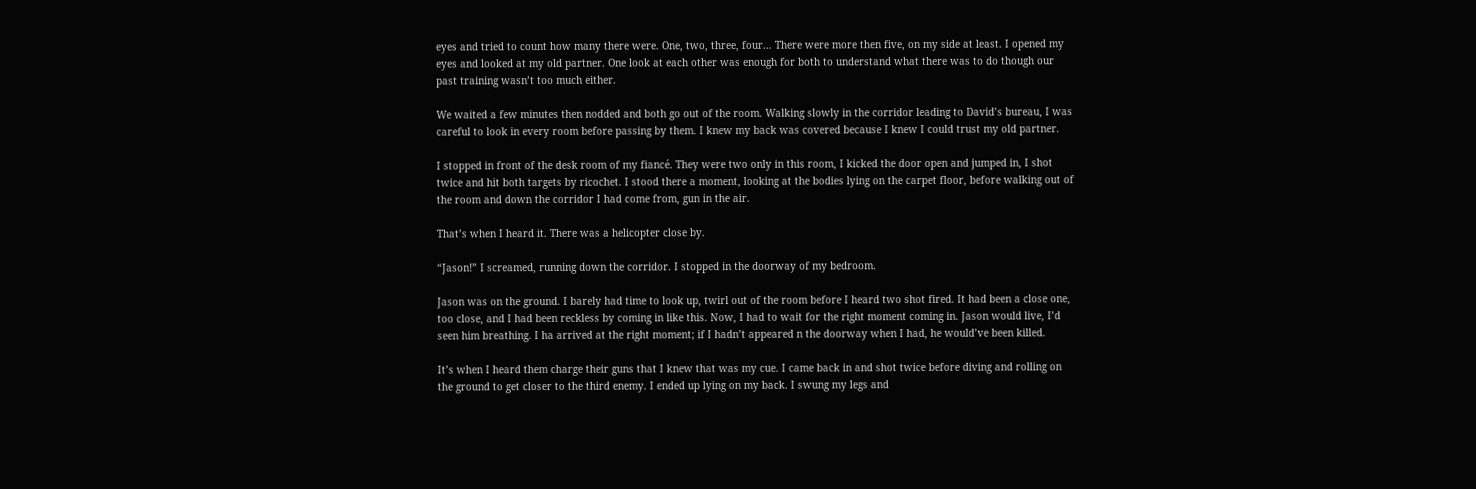eyes and tried to count how many there were. One, two, three, four… There were more then five, on my side at least. I opened my eyes and looked at my old partner. One look at each other was enough for both to understand what there was to do though our past training wasn’t too much either.

We waited a few minutes then nodded and both go out of the room. Walking slowly in the corridor leading to David’s bureau, I was careful to look in every room before passing by them. I knew my back was covered because I knew I could trust my old partner.

I stopped in front of the desk room of my fiancé. They were two only in this room, I kicked the door open and jumped in, I shot twice and hit both targets by ricochet. I stood there a moment, looking at the bodies lying on the carpet floor, before walking out of the room and down the corridor I had come from, gun in the air.

That’s when I heard it. There was a helicopter close by.

“Jason!” I screamed, running down the corridor. I stopped in the doorway of my bedroom.

Jason was on the ground. I barely had time to look up, twirl out of the room before I heard two shot fired. It had been a close one, too close, and I had been reckless by coming in like this. Now, I had to wait for the right moment coming in. Jason would live, I’d seen him breathing. I ha arrived at the right moment; if I hadn’t appeared n the doorway when I had, he would’ve been killed.

It’s when I heard them charge their guns that I knew that was my cue. I came back in and shot twice before diving and rolling on the ground to get closer to the third enemy. I ended up lying on my back. I swung my legs and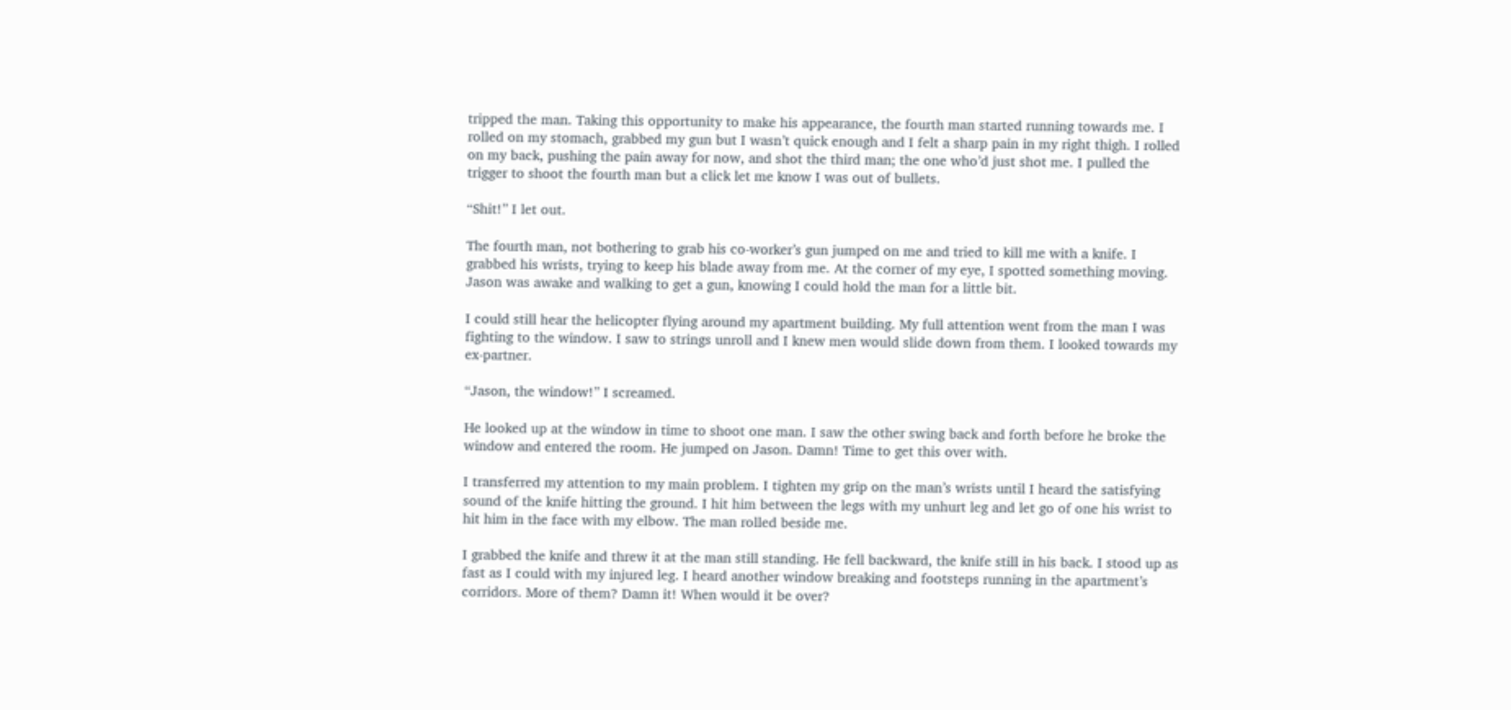tripped the man. Taking this opportunity to make his appearance, the fourth man started running towards me. I rolled on my stomach, grabbed my gun but I wasn’t quick enough and I felt a sharp pain in my right thigh. I rolled on my back, pushing the pain away for now, and shot the third man; the one who’d just shot me. I pulled the trigger to shoot the fourth man but a click let me know I was out of bullets.

“Shit!” I let out.

The fourth man, not bothering to grab his co-worker’s gun jumped on me and tried to kill me with a knife. I grabbed his wrists, trying to keep his blade away from me. At the corner of my eye, I spotted something moving. Jason was awake and walking to get a gun, knowing I could hold the man for a little bit.

I could still hear the helicopter flying around my apartment building. My full attention went from the man I was fighting to the window. I saw to strings unroll and I knew men would slide down from them. I looked towards my ex-partner.

“Jason, the window!” I screamed.

He looked up at the window in time to shoot one man. I saw the other swing back and forth before he broke the window and entered the room. He jumped on Jason. Damn! Time to get this over with.

I transferred my attention to my main problem. I tighten my grip on the man’s wrists until I heard the satisfying sound of the knife hitting the ground. I hit him between the legs with my unhurt leg and let go of one his wrist to hit him in the face with my elbow. The man rolled beside me.

I grabbed the knife and threw it at the man still standing. He fell backward, the knife still in his back. I stood up as fast as I could with my injured leg. I heard another window breaking and footsteps running in the apartment’s corridors. More of them? Damn it! When would it be over?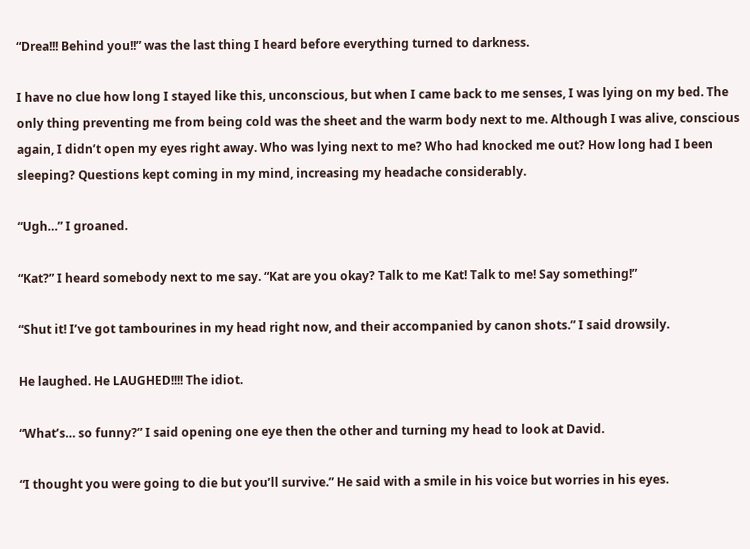“Drea!!! Behind you!!” was the last thing I heard before everything turned to darkness.

I have no clue how long I stayed like this, unconscious, but when I came back to me senses, I was lying on my bed. The only thing preventing me from being cold was the sheet and the warm body next to me. Although I was alive, conscious again, I didn’t open my eyes right away. Who was lying next to me? Who had knocked me out? How long had I been sleeping? Questions kept coming in my mind, increasing my headache considerably.

“Ugh…” I groaned.

“Kat?” I heard somebody next to me say. “Kat are you okay? Talk to me Kat! Talk to me! Say something!”

“Shut it! I’ve got tambourines in my head right now, and their accompanied by canon shots.” I said drowsily.

He laughed. He LAUGHED!!!! The idiot.

“What’s… so funny?” I said opening one eye then the other and turning my head to look at David.

“I thought you were going to die but you’ll survive.” He said with a smile in his voice but worries in his eyes.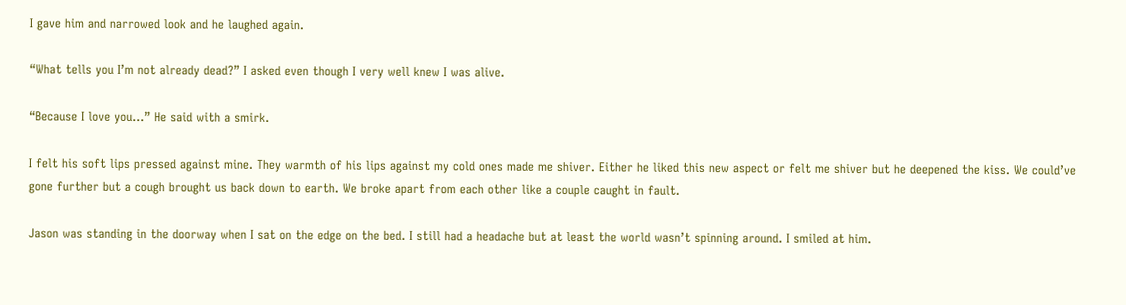I gave him and narrowed look and he laughed again.

“What tells you I’m not already dead?” I asked even though I very well knew I was alive.

“Because I love you…” He said with a smirk.

I felt his soft lips pressed against mine. They warmth of his lips against my cold ones made me shiver. Either he liked this new aspect or felt me shiver but he deepened the kiss. We could’ve gone further but a cough brought us back down to earth. We broke apart from each other like a couple caught in fault.

Jason was standing in the doorway when I sat on the edge on the bed. I still had a headache but at least the world wasn’t spinning around. I smiled at him.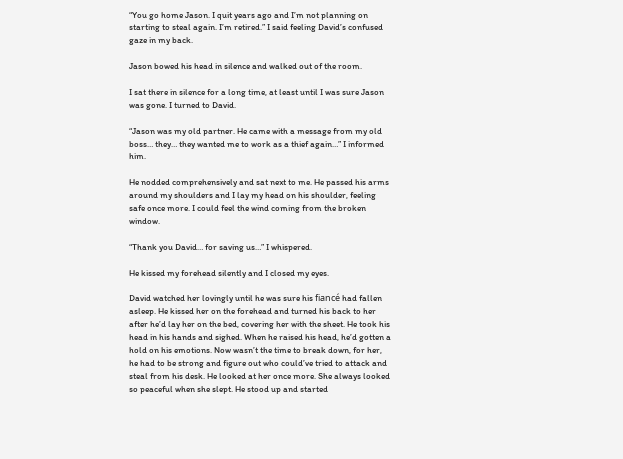“You go home Jason. I quit years ago and I’m not planning on starting to steal again. I’m retired.” I said feeling David’s confused gaze in my back.

Jason bowed his head in silence and walked out of the room.

I sat there in silence for a long time, at least until I was sure Jason was gone. I turned to David.

“Jason was my old partner. He came with a message from my old boss… they… they wanted me to work as a thief again…” I informed him.

He nodded comprehensively and sat next to me. He passed his arms around my shoulders and I lay my head on his shoulder, feeling safe once more. I could feel the wind coming from the broken window.

“Thank you David… for saving us…” I whispered.

He kissed my forehead silently and I closed my eyes.

David watched her lovingly until he was sure his fiancé had fallen asleep. He kissed her on the forehead and turned his back to her after he’d lay her on the bed, covering her with the sheet. He took his head in his hands and sighed. When he raised his head, he’d gotten a hold on his emotions. Now wasn’t the time to break down, for her, he had to be strong and figure out who could’ve tried to attack and steal from his desk. He looked at her once more. She always looked so peaceful when she slept. He stood up and started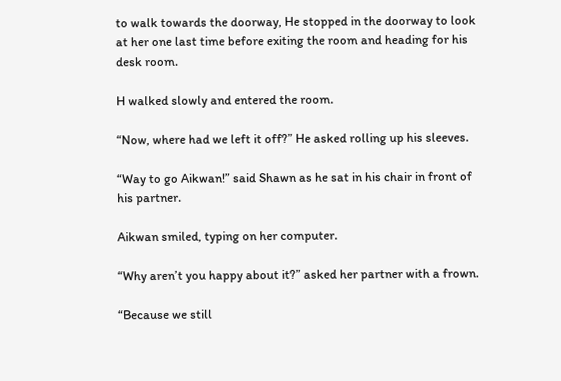to walk towards the doorway, He stopped in the doorway to look at her one last time before exiting the room and heading for his desk room.

H walked slowly and entered the room.

“Now, where had we left it off?” He asked rolling up his sleeves.

“Way to go Aikwan!” said Shawn as he sat in his chair in front of his partner.

Aikwan smiled, typing on her computer.

“Why aren’t you happy about it?” asked her partner with a frown.

“Because we still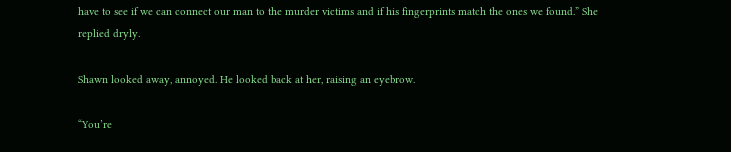have to see if we can connect our man to the murder victims and if his fingerprints match the ones we found.” She replied dryly.

Shawn looked away, annoyed. He looked back at her, raising an eyebrow.

“You’re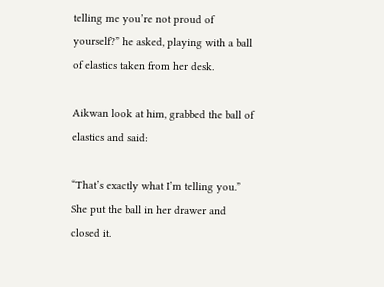telling me you’re not proud of yourself?” he asked, playing with a ball of elastics taken from her desk.

Aikwan look at him, grabbed the ball of elastics and said:

“That’s exactly what I’m telling you.” She put the ball in her drawer and closed it.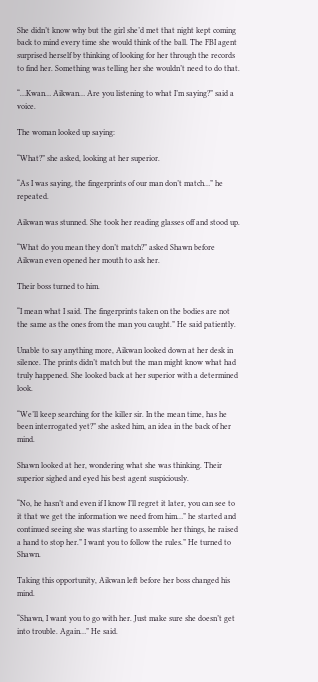She didn’t know why but the girl she’d met that night kept coming back to mind every time she would think of the ball. The FBI agent surprised herself by thinking of looking for her through the records to find her. Something was telling her she wouldn’t need to do that.

“…Kwan… Aikwan… Are you listening to what I’m saying?” said a voice.

The woman looked up saying:

“What?” she asked, looking at her superior.

“As I was saying, the fingerprints of our man don’t match…” he repeated.

Aikwan was stunned. She took her reading glasses off and stood up.

“What do you mean they don’t match?” asked Shawn before Aikwan even opened her mouth to ask her.

Their boss turned to him.

“I mean what I said. The fingerprints taken on the bodies are not the same as the ones from the man you caught.” He said patiently.

Unable to say anything more, Aikwan looked down at her desk in silence. The prints didn’t match but the man might know what had truly happened. She looked back at her superior with a determined look.

“We’ll keep searching for the killer sir. In the mean time, has he been interrogated yet?” she asked him, an idea in the back of her mind.

Shawn looked at her, wondering what she was thinking. Their superior sighed and eyed his best agent suspiciously.

“No, he hasn’t and even if I know I’ll regret it later, you can see to it that we get the information we need from him…” he started and continued seeing she was starting to assemble her things, he raised a hand to stop her.” I want you to follow the rules.” He turned to Shawn.

Taking this opportunity, Aikwan left before her boss changed his mind.

“Shawn, I want you to go with her. Just make sure she doesn’t get into trouble. Again…” He said.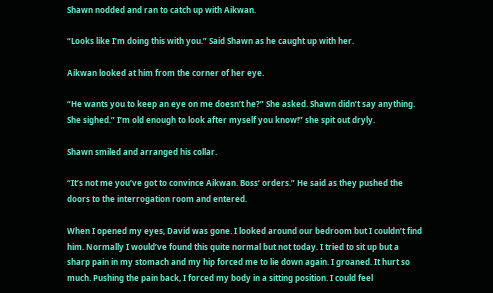Shawn nodded and ran to catch up with Aikwan.

“Looks like I’m doing this with you.” Said Shawn as he caught up with her.

Aikwan looked at him from the corner of her eye.

“He wants you to keep an eye on me doesn’t he?” She asked. Shawn didn’t say anything. She sighed.” I’m old enough to look after myself you know!” she spit out dryly.

Shawn smiled and arranged his collar.

“It’s not me you’ve got to convince Aikwan. Boss’ orders.” He said as they pushed the doors to the interrogation room and entered.

When I opened my eyes, David was gone. I looked around our bedroom but I couldn’t find him. Normally I would’ve found this quite normal but not today. I tried to sit up but a sharp pain in my stomach and my hip forced me to lie down again. I groaned. It hurt so much. Pushing the pain back, I forced my body in a sitting position. I could feel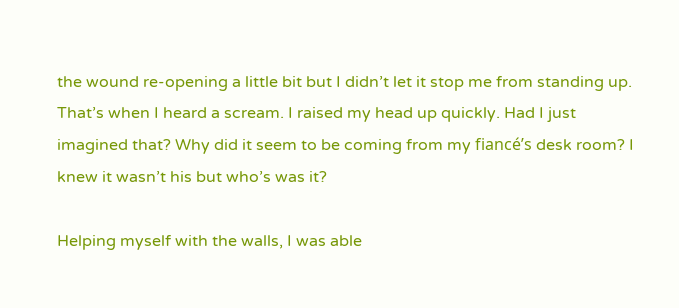the wound re-opening a little bit but I didn’t let it stop me from standing up. That’s when I heard a scream. I raised my head up quickly. Had I just imagined that? Why did it seem to be coming from my fiancé’s desk room? I knew it wasn’t his but who’s was it?

Helping myself with the walls, I was able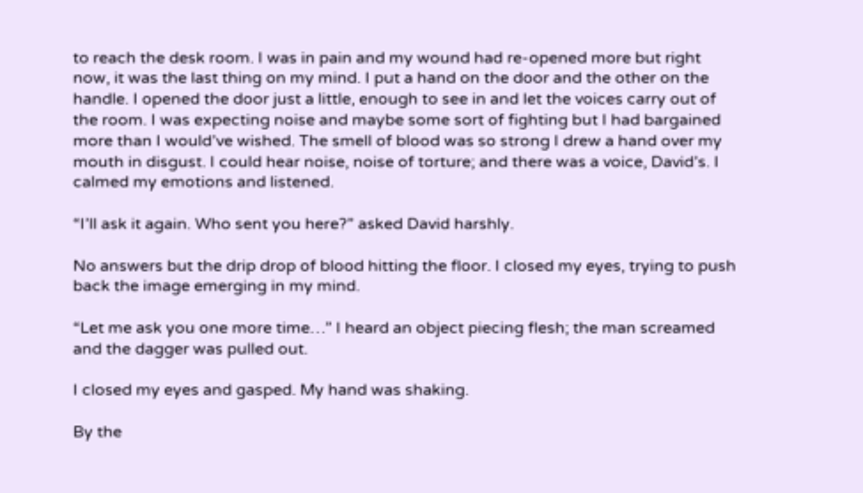to reach the desk room. I was in pain and my wound had re-opened more but right now, it was the last thing on my mind. I put a hand on the door and the other on the handle. I opened the door just a little, enough to see in and let the voices carry out of the room. I was expecting noise and maybe some sort of fighting but I had bargained more than I would’ve wished. The smell of blood was so strong I drew a hand over my mouth in disgust. I could hear noise, noise of torture; and there was a voice, David’s. I calmed my emotions and listened.

“I’ll ask it again. Who sent you here?” asked David harshly.

No answers but the drip drop of blood hitting the floor. I closed my eyes, trying to push back the image emerging in my mind.

“Let me ask you one more time…” I heard an object piecing flesh; the man screamed and the dagger was pulled out.

I closed my eyes and gasped. My hand was shaking.

By the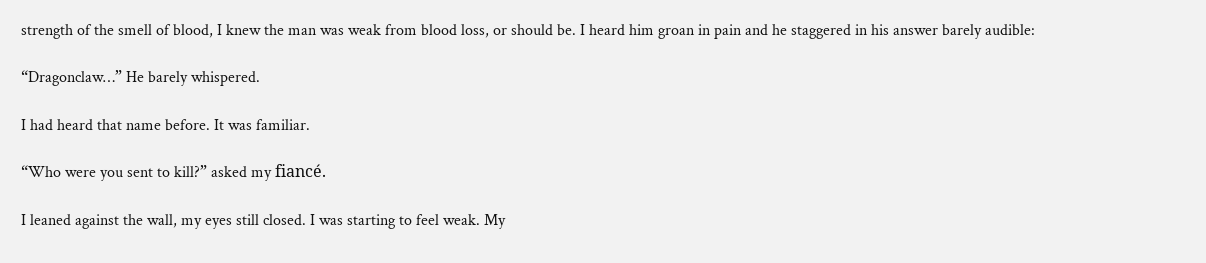strength of the smell of blood, I knew the man was weak from blood loss, or should be. I heard him groan in pain and he staggered in his answer barely audible:

“Dragonclaw…” He barely whispered.

I had heard that name before. It was familiar.

“Who were you sent to kill?” asked my fiancé.

I leaned against the wall, my eyes still closed. I was starting to feel weak. My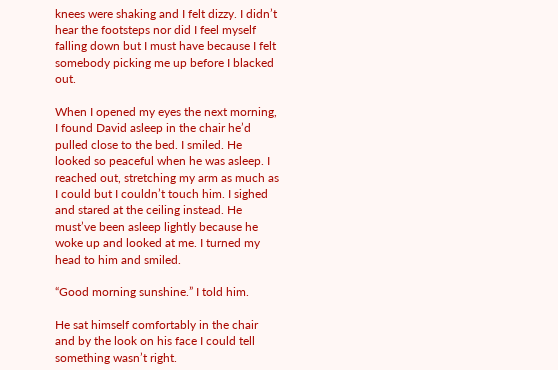knees were shaking and I felt dizzy. I didn’t hear the footsteps nor did I feel myself falling down but I must have because I felt somebody picking me up before I blacked out.

When I opened my eyes the next morning, I found David asleep in the chair he’d pulled close to the bed. I smiled. He looked so peaceful when he was asleep. I reached out, stretching my arm as much as I could but I couldn’t touch him. I sighed and stared at the ceiling instead. He must’ve been asleep lightly because he woke up and looked at me. I turned my head to him and smiled.

“Good morning sunshine.” I told him.

He sat himself comfortably in the chair and by the look on his face I could tell something wasn’t right.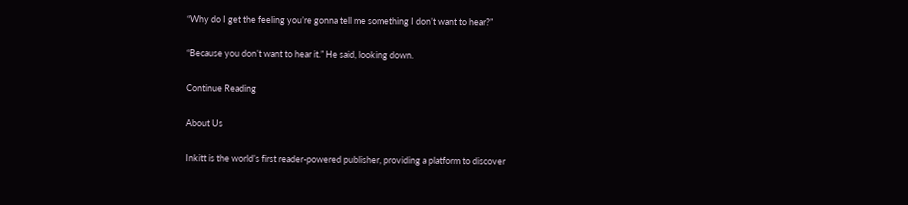“Why do I get the feeling you’re gonna tell me something I don’t want to hear?”

“Because you don’t want to hear it.” He said, looking down.

Continue Reading

About Us

Inkitt is the world’s first reader-powered publisher, providing a platform to discover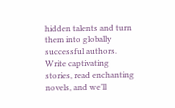hidden talents and turn them into globally successful authors. Write captivating stories, read enchanting novels, and we’ll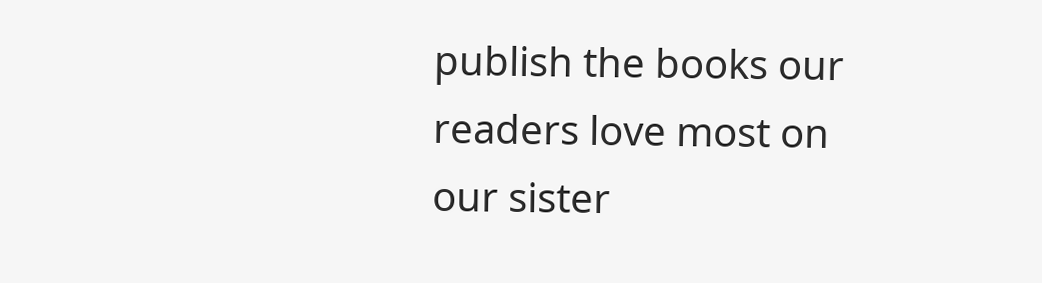publish the books our readers love most on our sister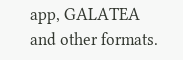app, GALATEA and other formats.